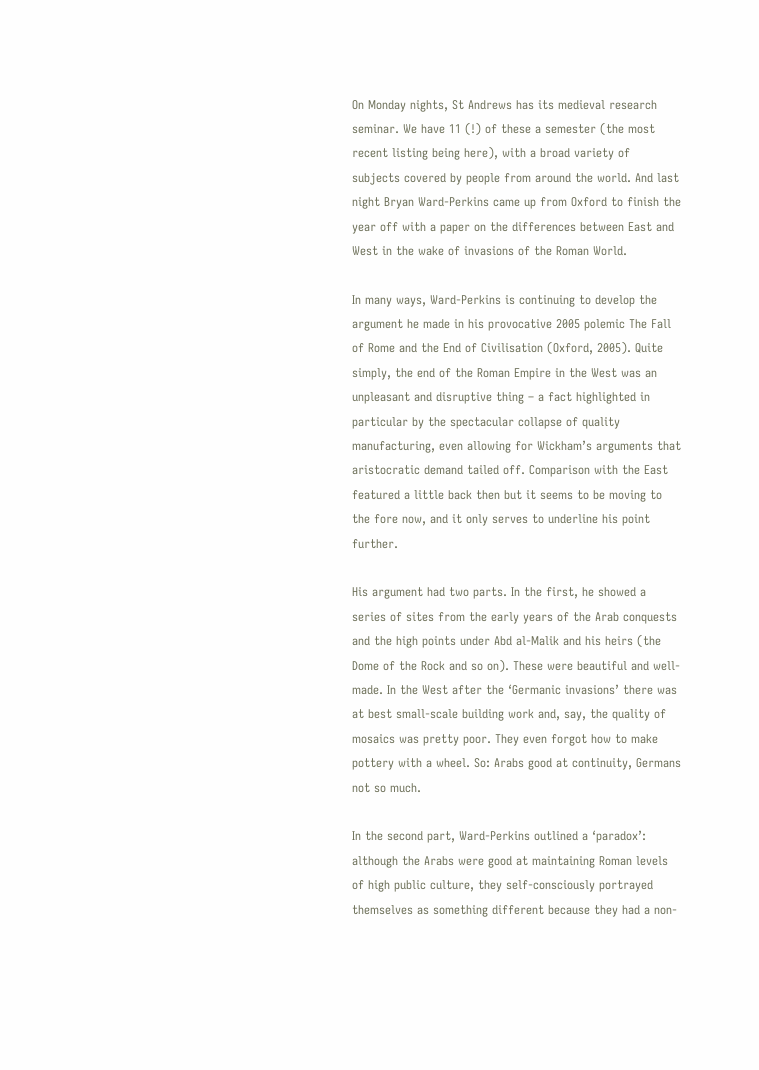On Monday nights, St Andrews has its medieval research seminar. We have 11 (!) of these a semester (the most recent listing being here), with a broad variety of subjects covered by people from around the world. And last night Bryan Ward-Perkins came up from Oxford to finish the year off with a paper on the differences between East and West in the wake of invasions of the Roman World.

In many ways, Ward-Perkins is continuing to develop the argument he made in his provocative 2005 polemic The Fall of Rome and the End of Civilisation (Oxford, 2005). Quite simply, the end of the Roman Empire in the West was an unpleasant and disruptive thing – a fact highlighted in particular by the spectacular collapse of quality manufacturing, even allowing for Wickham’s arguments that aristocratic demand tailed off. Comparison with the East featured a little back then but it seems to be moving to the fore now, and it only serves to underline his point further.

His argument had two parts. In the first, he showed a series of sites from the early years of the Arab conquests and the high points under Abd al-Malik and his heirs (the Dome of the Rock and so on). These were beautiful and well-made. In the West after the ‘Germanic invasions’ there was at best small-scale building work and, say, the quality of mosaics was pretty poor. They even forgot how to make pottery with a wheel. So: Arabs good at continuity, Germans not so much.

In the second part, Ward-Perkins outlined a ‘paradox’: although the Arabs were good at maintaining Roman levels of high public culture, they self-consciously portrayed themselves as something different because they had a non-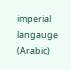imperial langauge (Arabic)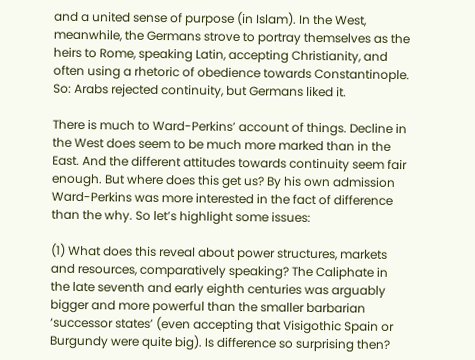and a united sense of purpose (in Islam). In the West, meanwhile, the Germans strove to portray themselves as the heirs to Rome, speaking Latin, accepting Christianity, and often using a rhetoric of obedience towards Constantinople. So: Arabs rejected continuity, but Germans liked it.

There is much to Ward-Perkins’ account of things. Decline in the West does seem to be much more marked than in the East. And the different attitudes towards continuity seem fair enough. But where does this get us? By his own admission Ward-Perkins was more interested in the fact of difference than the why. So let’s highlight some issues:

(1) What does this reveal about power structures, markets and resources, comparatively speaking? The Caliphate in the late seventh and early eighth centuries was arguably bigger and more powerful than the smaller barbarian ‘successor states’ (even accepting that Visigothic Spain or Burgundy were quite big). Is difference so surprising then?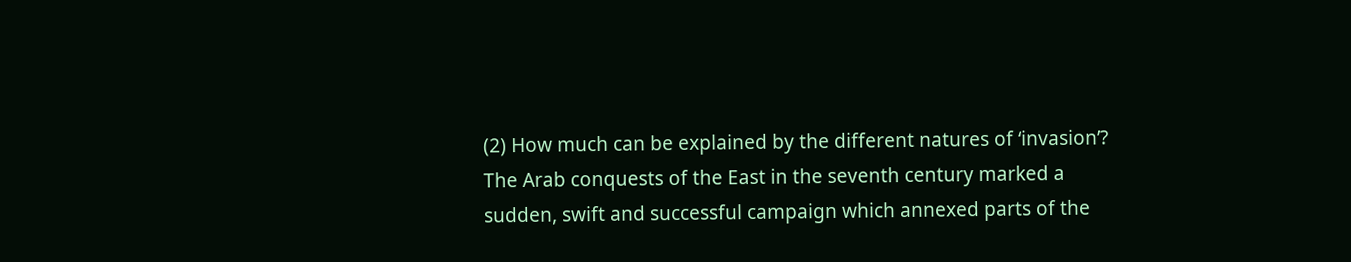(2) How much can be explained by the different natures of ‘invasion’? The Arab conquests of the East in the seventh century marked a sudden, swift and successful campaign which annexed parts of the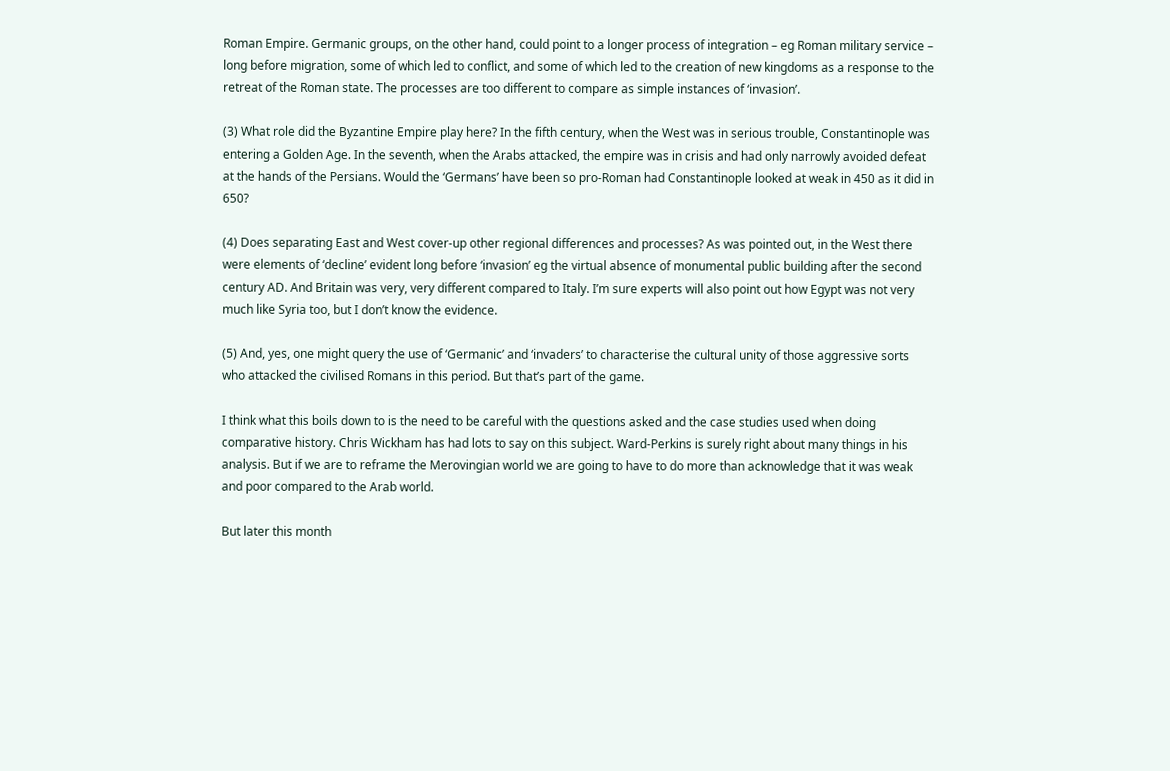Roman Empire. Germanic groups, on the other hand, could point to a longer process of integration – eg Roman military service – long before migration, some of which led to conflict, and some of which led to the creation of new kingdoms as a response to the retreat of the Roman state. The processes are too different to compare as simple instances of ‘invasion’.

(3) What role did the Byzantine Empire play here? In the fifth century, when the West was in serious trouble, Constantinople was entering a Golden Age. In the seventh, when the Arabs attacked, the empire was in crisis and had only narrowly avoided defeat at the hands of the Persians. Would the ‘Germans’ have been so pro-Roman had Constantinople looked at weak in 450 as it did in 650?

(4) Does separating East and West cover-up other regional differences and processes? As was pointed out, in the West there were elements of ‘decline’ evident long before ‘invasion’ eg the virtual absence of monumental public building after the second century AD. And Britain was very, very different compared to Italy. I’m sure experts will also point out how Egypt was not very much like Syria too, but I don’t know the evidence.

(5) And, yes, one might query the use of ‘Germanic’ and ‘invaders’ to characterise the cultural unity of those aggressive sorts who attacked the civilised Romans in this period. But that’s part of the game.

I think what this boils down to is the need to be careful with the questions asked and the case studies used when doing comparative history. Chris Wickham has had lots to say on this subject. Ward-Perkins is surely right about many things in his analysis. But if we are to reframe the Merovingian world we are going to have to do more than acknowledge that it was weak and poor compared to the Arab world.

But later this month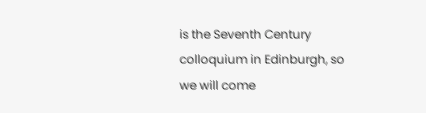is the Seventh Century colloquium in Edinburgh, so we will come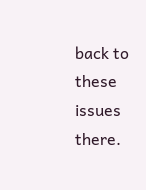back to these issues there.